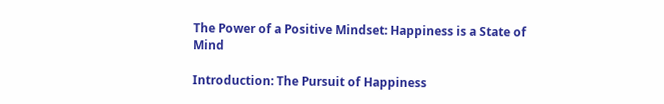The Power of a Positive Mindset: Happiness is a State of Mind

Introduction: The Pursuit of Happiness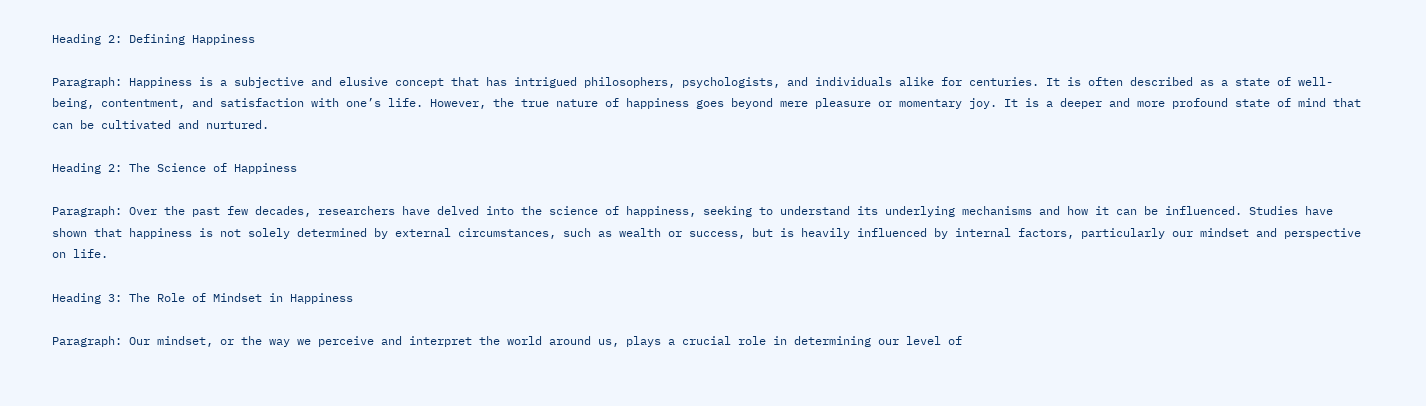Heading 2: Defining Happiness

Paragraph: Happiness is a subjective and elusive concept that has intrigued philosophers, psychologists, and individuals alike for centuries. It is often described as a state of well-being, contentment, and satisfaction with one’s life. However, the true nature of happiness goes beyond mere pleasure or momentary joy. It is a deeper and more profound state of mind that can be cultivated and nurtured.

Heading 2: The Science of Happiness

Paragraph: Over the past few decades, researchers have delved into the science of happiness, seeking to understand its underlying mechanisms and how it can be influenced. Studies have shown that happiness is not solely determined by external circumstances, such as wealth or success, but is heavily influenced by internal factors, particularly our mindset and perspective on life.

Heading 3: The Role of Mindset in Happiness

Paragraph: Our mindset, or the way we perceive and interpret the world around us, plays a crucial role in determining our level of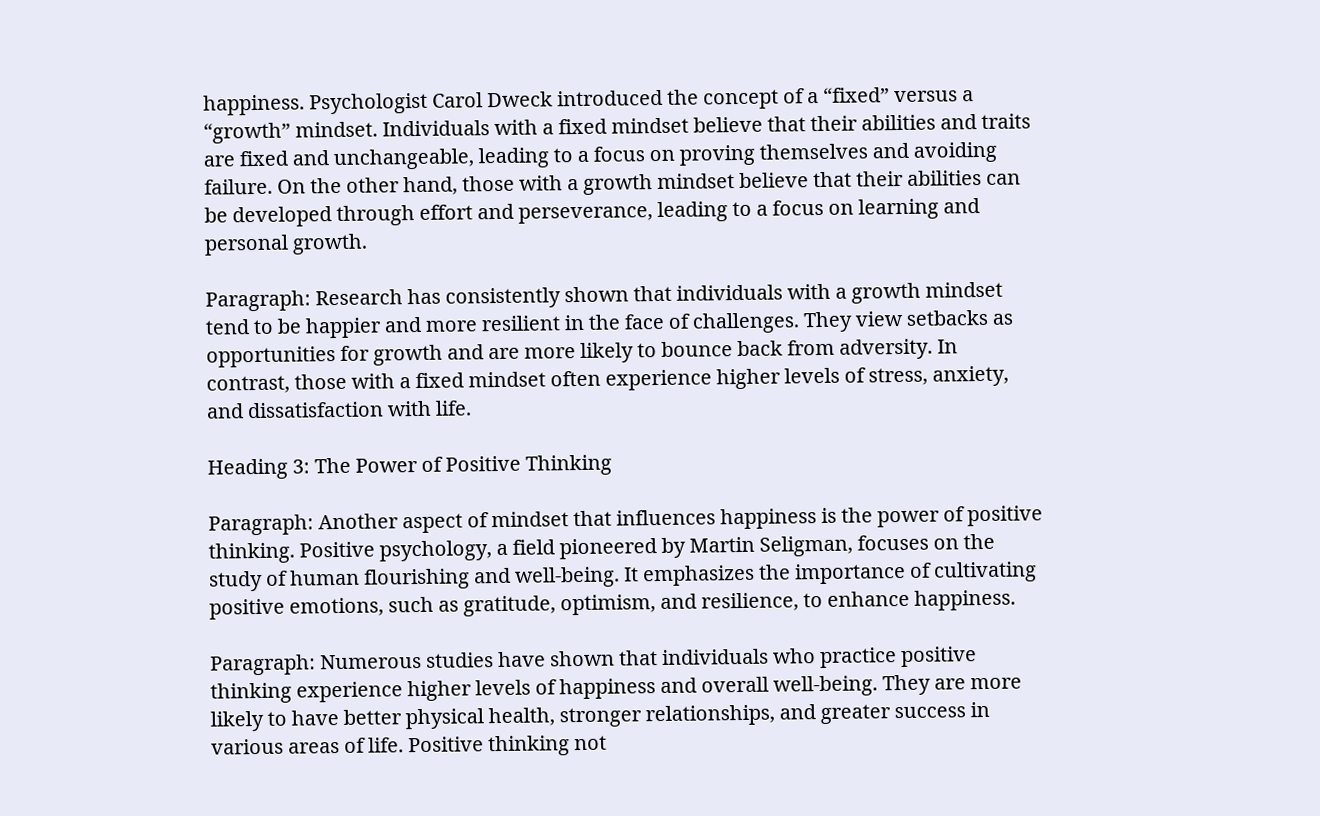happiness. Psychologist Carol Dweck introduced the concept of a “fixed” versus a “growth” mindset. Individuals with a fixed mindset believe that their abilities and traits are fixed and unchangeable, leading to a focus on proving themselves and avoiding failure. On the other hand, those with a growth mindset believe that their abilities can be developed through effort and perseverance, leading to a focus on learning and personal growth.

Paragraph: Research has consistently shown that individuals with a growth mindset tend to be happier and more resilient in the face of challenges. They view setbacks as opportunities for growth and are more likely to bounce back from adversity. In contrast, those with a fixed mindset often experience higher levels of stress, anxiety, and dissatisfaction with life.

Heading 3: The Power of Positive Thinking

Paragraph: Another aspect of mindset that influences happiness is the power of positive thinking. Positive psychology, a field pioneered by Martin Seligman, focuses on the study of human flourishing and well-being. It emphasizes the importance of cultivating positive emotions, such as gratitude, optimism, and resilience, to enhance happiness.

Paragraph: Numerous studies have shown that individuals who practice positive thinking experience higher levels of happiness and overall well-being. They are more likely to have better physical health, stronger relationships, and greater success in various areas of life. Positive thinking not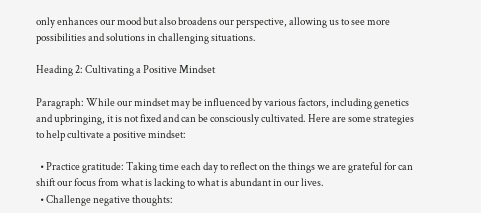only enhances our mood but also broadens our perspective, allowing us to see more possibilities and solutions in challenging situations.

Heading 2: Cultivating a Positive Mindset

Paragraph: While our mindset may be influenced by various factors, including genetics and upbringing, it is not fixed and can be consciously cultivated. Here are some strategies to help cultivate a positive mindset:

  • Practice gratitude: Taking time each day to reflect on the things we are grateful for can shift our focus from what is lacking to what is abundant in our lives.
  • Challenge negative thoughts: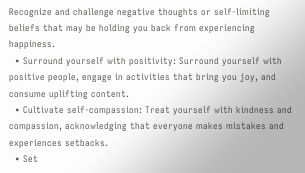Recognize and challenge negative thoughts or self-limiting beliefs that may be holding you back from experiencing happiness.
  • Surround yourself with positivity: Surround yourself with positive people, engage in activities that bring you joy, and consume uplifting content.
  • Cultivate self-compassion: Treat yourself with kindness and compassion, acknowledging that everyone makes mistakes and experiences setbacks.
  • Set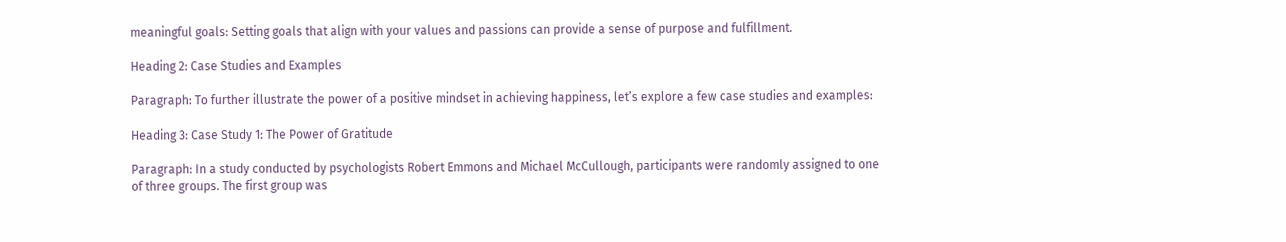meaningful goals: Setting goals that align with your values and passions can provide a sense of purpose and fulfillment.

Heading 2: Case Studies and Examples

Paragraph: To further illustrate the power of a positive mindset in achieving happiness, let’s explore a few case studies and examples:

Heading 3: Case Study 1: The Power of Gratitude

Paragraph: In a study conducted by psychologists Robert Emmons and Michael McCullough, participants were randomly assigned to one of three groups. The first group was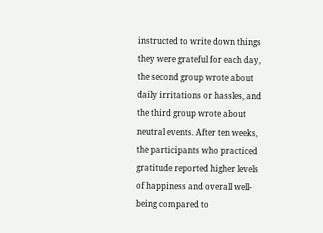instructed to write down things they were grateful for each day, the second group wrote about daily irritations or hassles, and the third group wrote about neutral events. After ten weeks, the participants who practiced gratitude reported higher levels of happiness and overall well-being compared to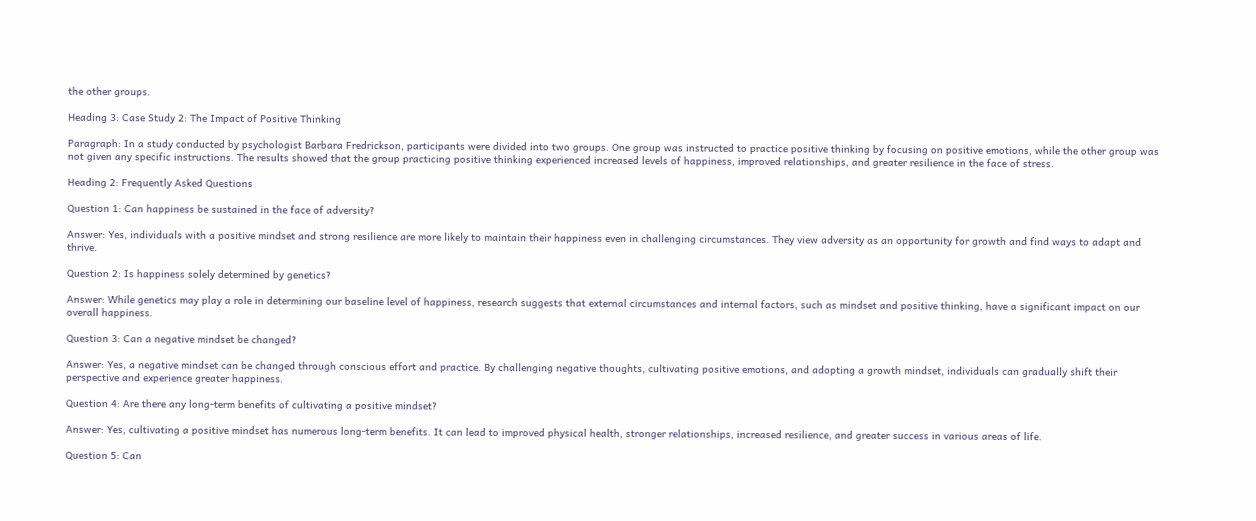the other groups.

Heading 3: Case Study 2: The Impact of Positive Thinking

Paragraph: In a study conducted by psychologist Barbara Fredrickson, participants were divided into two groups. One group was instructed to practice positive thinking by focusing on positive emotions, while the other group was not given any specific instructions. The results showed that the group practicing positive thinking experienced increased levels of happiness, improved relationships, and greater resilience in the face of stress.

Heading 2: Frequently Asked Questions

Question 1: Can happiness be sustained in the face of adversity?

Answer: Yes, individuals with a positive mindset and strong resilience are more likely to maintain their happiness even in challenging circumstances. They view adversity as an opportunity for growth and find ways to adapt and thrive.

Question 2: Is happiness solely determined by genetics?

Answer: While genetics may play a role in determining our baseline level of happiness, research suggests that external circumstances and internal factors, such as mindset and positive thinking, have a significant impact on our overall happiness.

Question 3: Can a negative mindset be changed?

Answer: Yes, a negative mindset can be changed through conscious effort and practice. By challenging negative thoughts, cultivating positive emotions, and adopting a growth mindset, individuals can gradually shift their perspective and experience greater happiness.

Question 4: Are there any long-term benefits of cultivating a positive mindset?

Answer: Yes, cultivating a positive mindset has numerous long-term benefits. It can lead to improved physical health, stronger relationships, increased resilience, and greater success in various areas of life.

Question 5: Can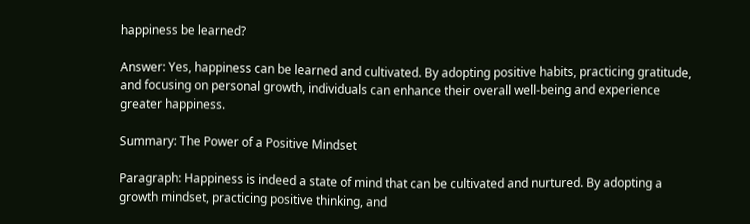happiness be learned?

Answer: Yes, happiness can be learned and cultivated. By adopting positive habits, practicing gratitude, and focusing on personal growth, individuals can enhance their overall well-being and experience greater happiness.

Summary: The Power of a Positive Mindset

Paragraph: Happiness is indeed a state of mind that can be cultivated and nurtured. By adopting a growth mindset, practicing positive thinking, and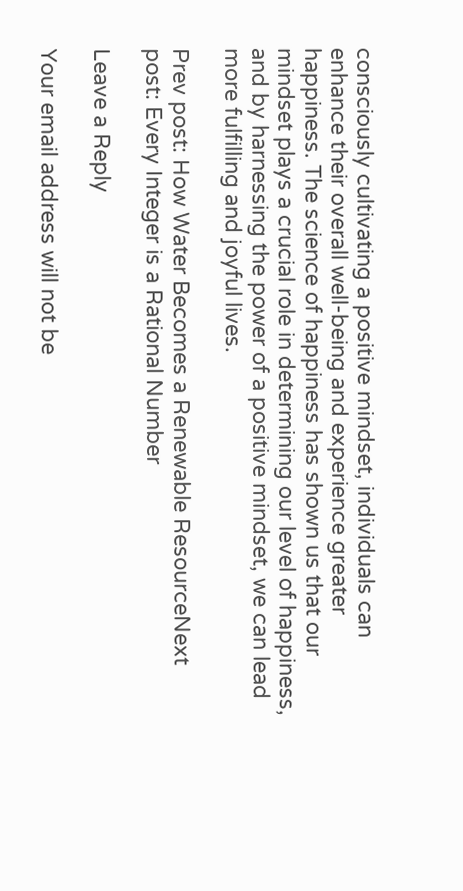consciously cultivating a positive mindset, individuals can enhance their overall well-being and experience greater happiness. The science of happiness has shown us that our mindset plays a crucial role in determining our level of happiness, and by harnessing the power of a positive mindset, we can lead more fulfilling and joyful lives.

Prev post: How Water Becomes a Renewable ResourceNext post: Every Integer is a Rational Number

Leave a Reply

Your email address will not be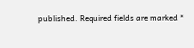published. Required fields are marked *